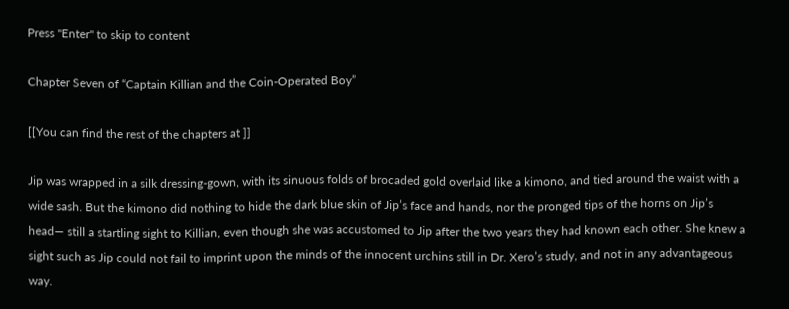Press "Enter" to skip to content

Chapter Seven of “Captain Killian and the Coin-Operated Boy”

[[You can find the rest of the chapters at ]]

Jip was wrapped in a silk dressing-gown, with its sinuous folds of brocaded gold overlaid like a kimono, and tied around the waist with a wide sash. But the kimono did nothing to hide the dark blue skin of Jip’s face and hands, nor the pronged tips of the horns on Jip’s head— still a startling sight to Killian, even though she was accustomed to Jip after the two years they had known each other. She knew a sight such as Jip could not fail to imprint upon the minds of the innocent urchins still in Dr. Xero’s study, and not in any advantageous way.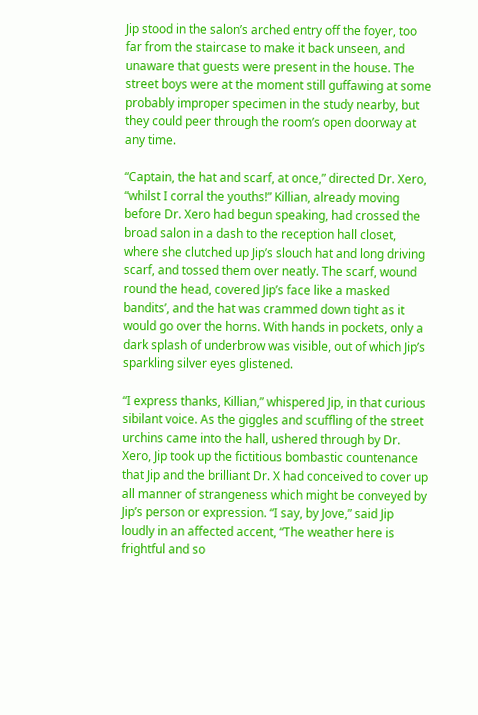Jip stood in the salon’s arched entry off the foyer, too far from the staircase to make it back unseen, and unaware that guests were present in the house. The street boys were at the moment still guffawing at some probably improper specimen in the study nearby, but they could peer through the room’s open doorway at any time.

“Captain, the hat and scarf, at once,” directed Dr. Xero, “whilst I corral the youths!” Killian, already moving before Dr. Xero had begun speaking, had crossed the broad salon in a dash to the reception hall closet, where she clutched up Jip’s slouch hat and long driving scarf, and tossed them over neatly. The scarf, wound round the head, covered Jip’s face like a masked bandits’, and the hat was crammed down tight as it would go over the horns. With hands in pockets, only a dark splash of underbrow was visible, out of which Jip’s sparkling silver eyes glistened.

“I express thanks, Killian,” whispered Jip, in that curious sibilant voice. As the giggles and scuffling of the street urchins came into the hall, ushered through by Dr. Xero, Jip took up the fictitious bombastic countenance that Jip and the brilliant Dr. X had conceived to cover up all manner of strangeness which might be conveyed by Jip’s person or expression. “I say, by Jove,” said Jip loudly in an affected accent, “The weather here is frightful and so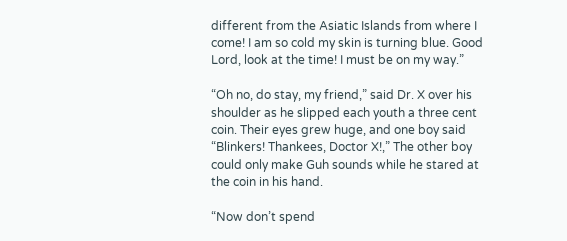different from the Asiatic Islands from where I come! I am so cold my skin is turning blue. Good Lord, look at the time! I must be on my way.”

“Oh no, do stay, my friend,” said Dr. X over his shoulder as he slipped each youth a three cent coin. Their eyes grew huge, and one boy said “Blinkers! Thankees, Doctor X!,” The other boy could only make Guh sounds while he stared at the coin in his hand.

“Now don’t spend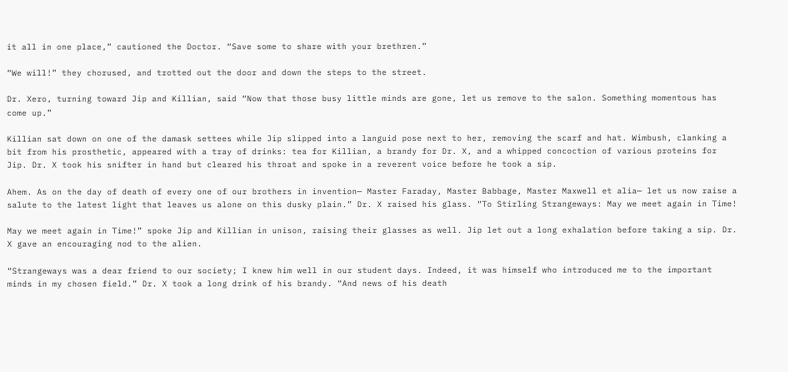it all in one place,” cautioned the Doctor. “Save some to share with your brethren.”

“We will!” they chorused, and trotted out the door and down the steps to the street.

Dr. Xero, turning toward Jip and Killian, said “Now that those busy little minds are gone, let us remove to the salon. Something momentous has come up.”

Killian sat down on one of the damask settees while Jip slipped into a languid pose next to her, removing the scarf and hat. Wimbush, clanking a bit from his prosthetic, appeared with a tray of drinks: tea for Killian, a brandy for Dr. X, and a whipped concoction of various proteins for Jip. Dr. X took his snifter in hand but cleared his throat and spoke in a reverent voice before he took a sip.

Ahem. As on the day of death of every one of our brothers in invention— Master Faraday, Master Babbage, Master Maxwell et alia— let us now raise a salute to the latest light that leaves us alone on this dusky plain.” Dr. X raised his glass. “To Stirling Strangeways: May we meet again in Time!

May we meet again in Time!” spoke Jip and Killian in unison, raising their glasses as well. Jip let out a long exhalation before taking a sip. Dr. X gave an encouraging nod to the alien.

“Strangeways was a dear friend to our society; I knew him well in our student days. Indeed, it was himself who introduced me to the important minds in my chosen field.” Dr. X took a long drink of his brandy. “And news of his death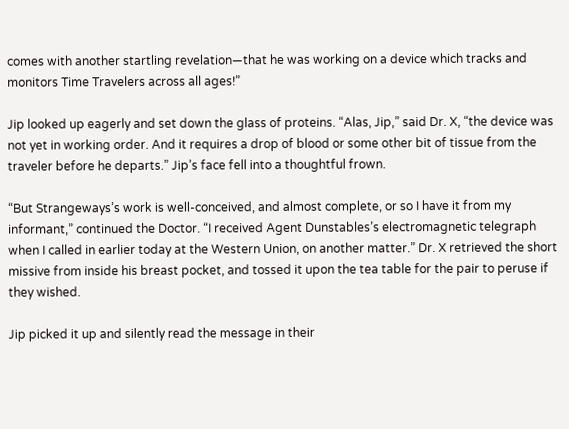comes with another startling revelation—that he was working on a device which tracks and monitors Time Travelers across all ages!”

Jip looked up eagerly and set down the glass of proteins. “Alas, Jip,” said Dr. X, “the device was not yet in working order. And it requires a drop of blood or some other bit of tissue from the traveler before he departs.” Jip’s face fell into a thoughtful frown.

“But Strangeways’s work is well-conceived, and almost complete, or so I have it from my informant,” continued the Doctor. “I received Agent Dunstables’s electromagnetic telegraph when I called in earlier today at the Western Union, on another matter.” Dr. X retrieved the short missive from inside his breast pocket, and tossed it upon the tea table for the pair to peruse if they wished.

Jip picked it up and silently read the message in their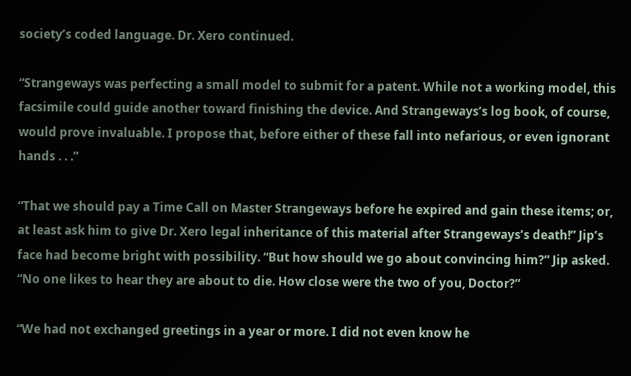society’s coded language. Dr. Xero continued.

“Strangeways was perfecting a small model to submit for a patent. While not a working model, this facsimile could guide another toward finishing the device. And Strangeways’s log book, of course, would prove invaluable. I propose that, before either of these fall into nefarious, or even ignorant hands . . .”

“That we should pay a Time Call on Master Strangeways before he expired and gain these items; or, at least ask him to give Dr. Xero legal inheritance of this material after Strangeways’s death!” Jip’s face had become bright with possibility. “But how should we go about convincing him?” Jip asked. “No one likes to hear they are about to die. How close were the two of you, Doctor?”

“We had not exchanged greetings in a year or more. I did not even know he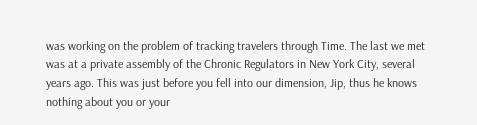was working on the problem of tracking travelers through Time. The last we met was at a private assembly of the Chronic Regulators in New York City, several years ago. This was just before you fell into our dimension, Jip, thus he knows nothing about you or your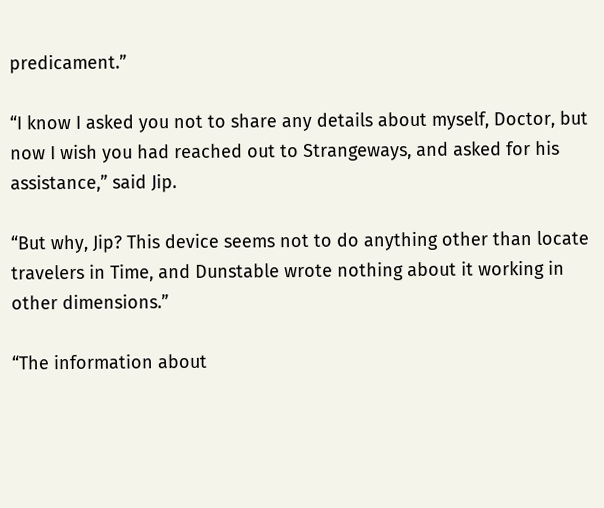predicament.”

“I know I asked you not to share any details about myself, Doctor, but now I wish you had reached out to Strangeways, and asked for his assistance,” said Jip.

“But why, Jip? This device seems not to do anything other than locate travelers in Time, and Dunstable wrote nothing about it working in other dimensions.”

“The information about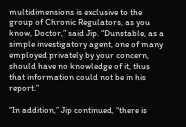multidimensions is exclusive to the group of Chronic Regulators, as you know, Doctor,” said Jip. “Dunstable, as a simple investigatory agent, one of many employed privately by your concern, should have no knowledge of it, thus that information could not be in his report.”

“In addition,” Jip continued, “there is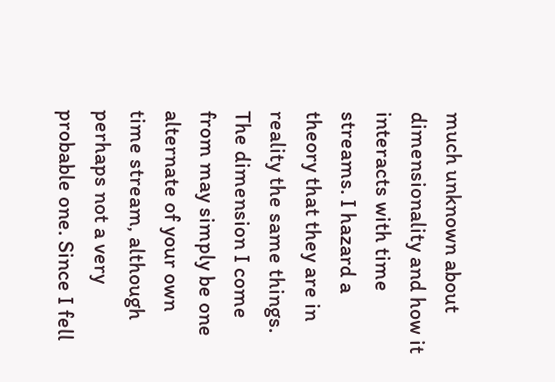much unknown about dimensionality and how it interacts with time streams. I hazard a theory that they are in reality the same things. The dimension I come from may simply be one alternate of your own time stream, although perhaps not a very probable one. Since I fell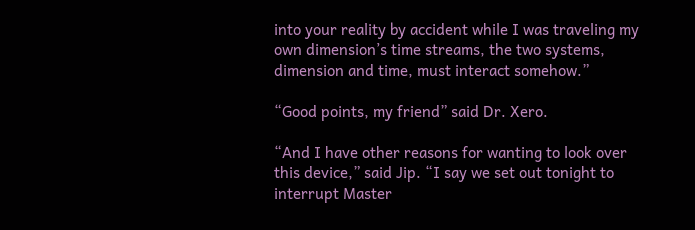into your reality by accident while I was traveling my own dimension’s time streams, the two systems, dimension and time, must interact somehow.”

“Good points, my friend” said Dr. Xero.

“And I have other reasons for wanting to look over this device,” said Jip. “I say we set out tonight to interrupt Master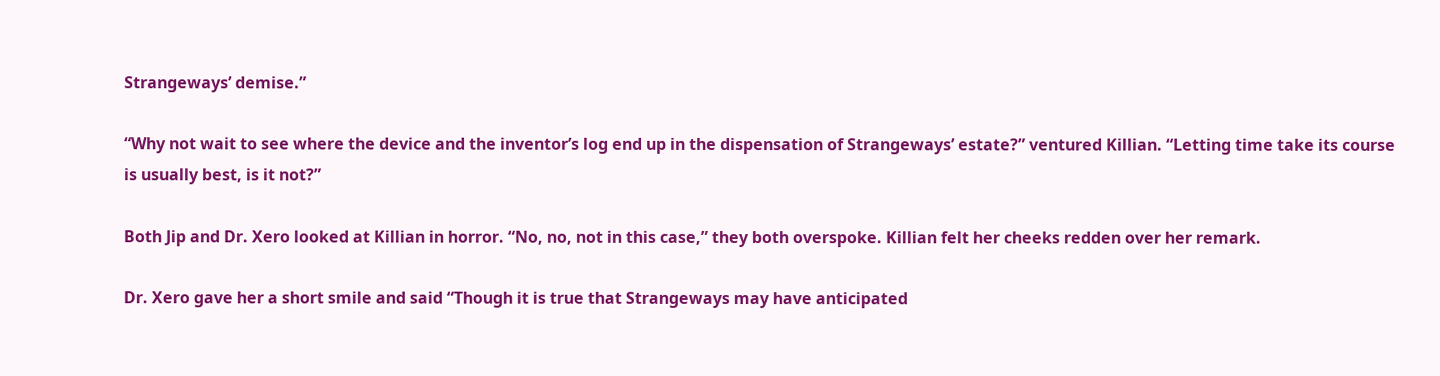Strangeways’ demise.”

“Why not wait to see where the device and the inventor’s log end up in the dispensation of Strangeways’ estate?” ventured Killian. “Letting time take its course is usually best, is it not?”

Both Jip and Dr. Xero looked at Killian in horror. “No, no, not in this case,” they both overspoke. Killian felt her cheeks redden over her remark.

Dr. Xero gave her a short smile and said “Though it is true that Strangeways may have anticipated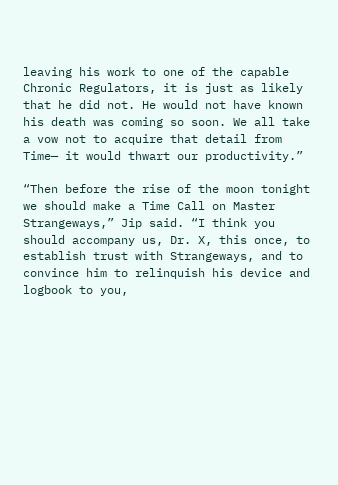leaving his work to one of the capable Chronic Regulators, it is just as likely that he did not. He would not have known his death was coming so soon. We all take a vow not to acquire that detail from Time— it would thwart our productivity.”

“Then before the rise of the moon tonight we should make a Time Call on Master Strangeways,” Jip said. “I think you should accompany us, Dr. X, this once, to establish trust with Strangeways, and to convince him to relinquish his device and logbook to you,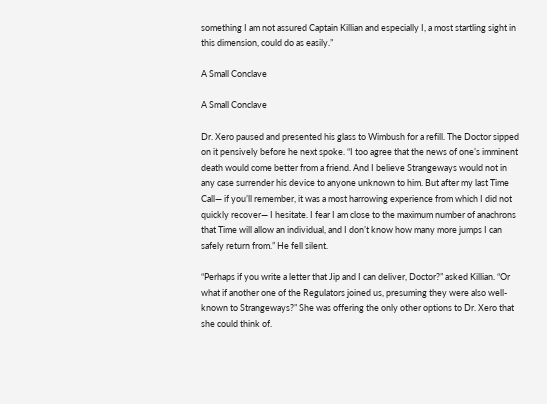something I am not assured Captain Killian and especially I, a most startling sight in this dimension, could do as easily.”

A Small Conclave

A Small Conclave

Dr. Xero paused and presented his glass to Wimbush for a refill. The Doctor sipped on it pensively before he next spoke. “I too agree that the news of one’s imminent death would come better from a friend. And I believe Strangeways would not in any case surrender his device to anyone unknown to him. But after my last Time Call— if you’ll remember, it was a most harrowing experience from which I did not quickly recover— I hesitate. I fear I am close to the maximum number of anachrons that Time will allow an individual, and I don’t know how many more jumps I can safely return from.” He fell silent.

“Perhaps if you write a letter that Jip and I can deliver, Doctor?” asked Killian. “Or what if another one of the Regulators joined us, presuming they were also well-known to Strangeways?” She was offering the only other options to Dr. Xero that she could think of.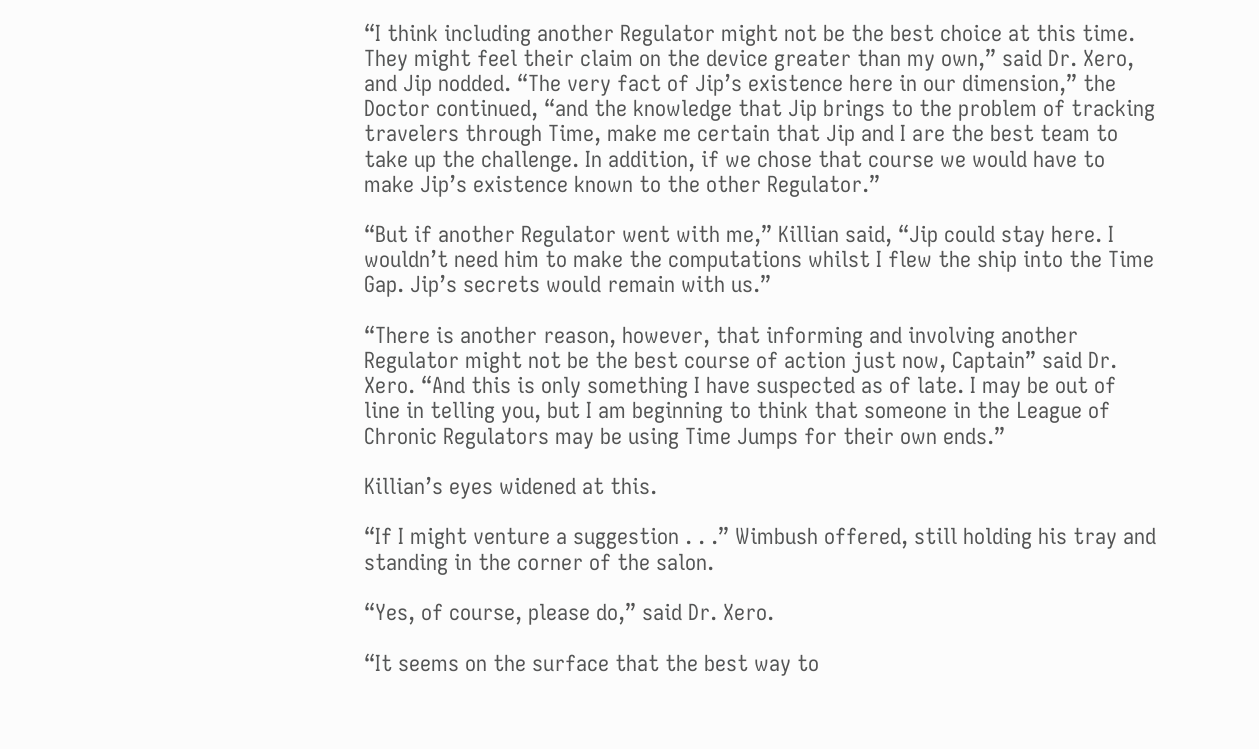“I think including another Regulator might not be the best choice at this time. They might feel their claim on the device greater than my own,” said Dr. Xero, and Jip nodded. “The very fact of Jip’s existence here in our dimension,” the Doctor continued, “and the knowledge that Jip brings to the problem of tracking travelers through Time, make me certain that Jip and I are the best team to take up the challenge. In addition, if we chose that course we would have to make Jip’s existence known to the other Regulator.”

“But if another Regulator went with me,” Killian said, “Jip could stay here. I wouldn’t need him to make the computations whilst I flew the ship into the Time Gap. Jip’s secrets would remain with us.”

“There is another reason, however, that informing and involving another Regulator might not be the best course of action just now, Captain” said Dr. Xero. “And this is only something I have suspected as of late. I may be out of line in telling you, but I am beginning to think that someone in the League of Chronic Regulators may be using Time Jumps for their own ends.”

Killian’s eyes widened at this.

“If I might venture a suggestion . . .” Wimbush offered, still holding his tray and standing in the corner of the salon.

“Yes, of course, please do,” said Dr. Xero.

“It seems on the surface that the best way to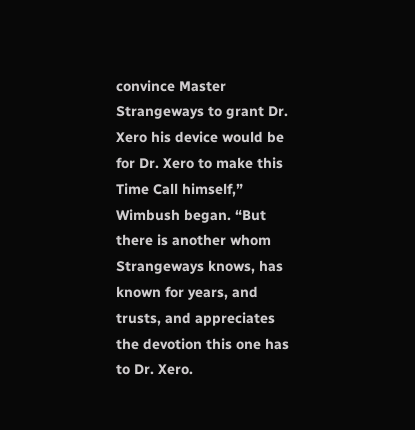convince Master Strangeways to grant Dr. Xero his device would be for Dr. Xero to make this Time Call himself,” Wimbush began. “But there is another whom Strangeways knows, has known for years, and trusts, and appreciates the devotion this one has to Dr. Xero.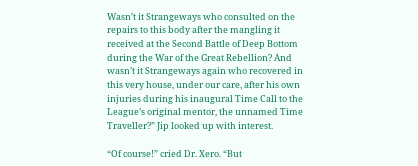Wasn’t it Strangeways who consulted on the repairs to this body after the mangling it received at the Second Battle of Deep Bottom during the War of the Great Rebellion? And wasn’t it Strangeways again who recovered in this very house, under our care, after his own injuries during his inaugural Time Call to the League’s original mentor, the unnamed Time Traveller?” Jip looked up with interest.

“Of course!” cried Dr. Xero. “But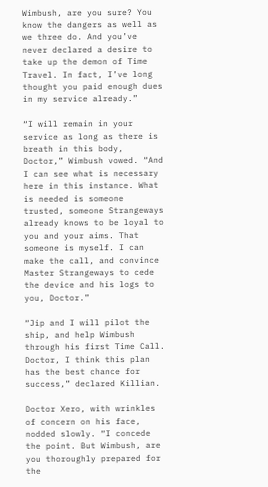Wimbush, are you sure? You know the dangers as well as we three do. And you’ve never declared a desire to take up the demon of Time Travel. In fact, I’ve long thought you paid enough dues in my service already.”

“I will remain in your service as long as there is breath in this body, Doctor,” Wimbush vowed. “And I can see what is necessary here in this instance. What is needed is someone trusted, someone Strangeways already knows to be loyal to you and your aims. That someone is myself. I can make the call, and convince Master Strangeways to cede the device and his logs to you, Doctor.”

“Jip and I will pilot the ship, and help Wimbush through his first Time Call. Doctor, I think this plan has the best chance for success,” declared Killian.

Doctor Xero, with wrinkles of concern on his face, nodded slowly. “I concede the point. But Wimbush, are you thoroughly prepared for the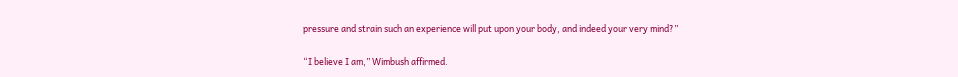pressure and strain such an experience will put upon your body, and indeed your very mind?”

“I believe I am,” Wimbush affirmed.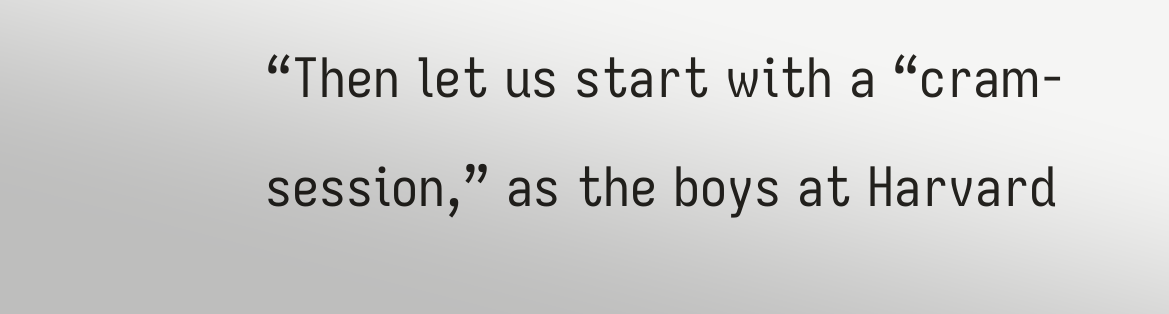“Then let us start with a “cram-session,” as the boys at Harvard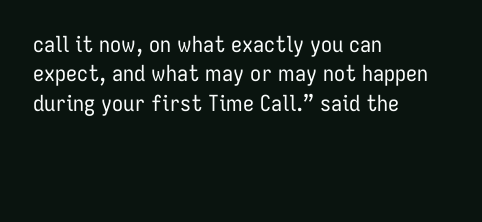call it now, on what exactly you can expect, and what may or may not happen during your first Time Call.” said the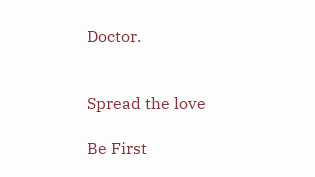Doctor.


Spread the love

Be First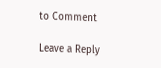to Comment

Leave a Reply